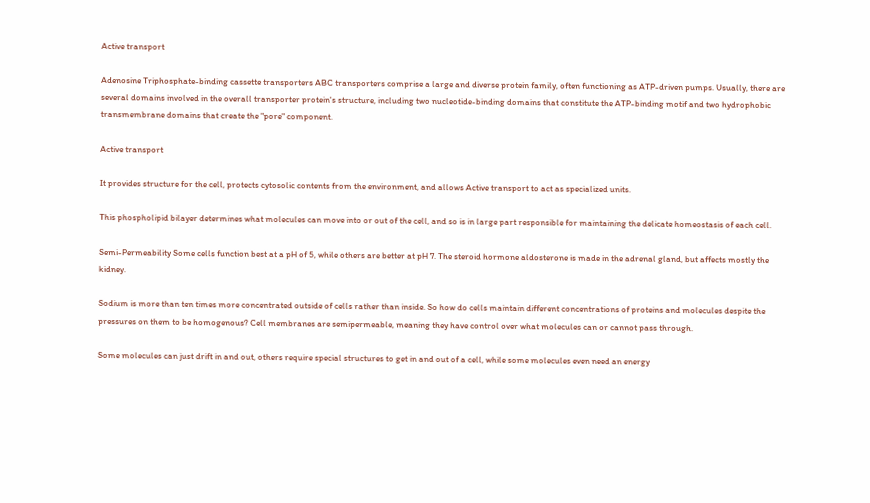Active transport

Adenosine Triphosphate-binding cassette transporters ABC transporters comprise a large and diverse protein family, often functioning as ATP-driven pumps. Usually, there are several domains involved in the overall transporter protein's structure, including two nucleotide-binding domains that constitute the ATP-binding motif and two hydrophobic transmembrane domains that create the "pore" component.

Active transport

It provides structure for the cell, protects cytosolic contents from the environment, and allows Active transport to act as specialized units.

This phospholipid bilayer determines what molecules can move into or out of the cell, and so is in large part responsible for maintaining the delicate homeostasis of each cell.

Semi-Permeability Some cells function best at a pH of 5, while others are better at pH 7. The steroid hormone aldosterone is made in the adrenal gland, but affects mostly the kidney.

Sodium is more than ten times more concentrated outside of cells rather than inside. So how do cells maintain different concentrations of proteins and molecules despite the pressures on them to be homogenous? Cell membranes are semipermeable, meaning they have control over what molecules can or cannot pass through.

Some molecules can just drift in and out, others require special structures to get in and out of a cell, while some molecules even need an energy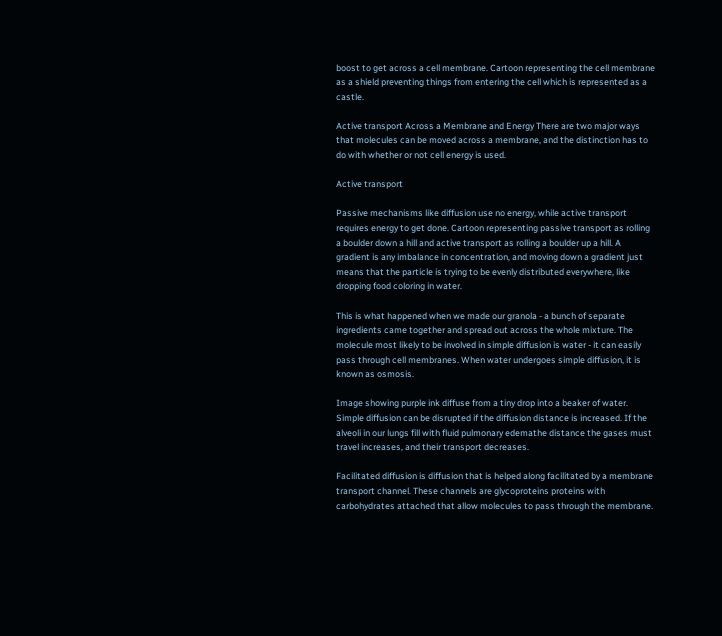boost to get across a cell membrane. Cartoon representing the cell membrane as a shield preventing things from entering the cell which is represented as a castle.

Active transport Across a Membrane and Energy There are two major ways that molecules can be moved across a membrane, and the distinction has to do with whether or not cell energy is used.

Active transport

Passive mechanisms like diffusion use no energy, while active transport requires energy to get done. Cartoon representing passive transport as rolling a boulder down a hill and active transport as rolling a boulder up a hill. A gradient is any imbalance in concentration, and moving down a gradient just means that the particle is trying to be evenly distributed everywhere, like dropping food coloring in water.

This is what happened when we made our granola - a bunch of separate ingredients came together and spread out across the whole mixture. The molecule most likely to be involved in simple diffusion is water - it can easily pass through cell membranes. When water undergoes simple diffusion, it is known as osmosis.

Image showing purple ink diffuse from a tiny drop into a beaker of water. Simple diffusion can be disrupted if the diffusion distance is increased. If the alveoli in our lungs fill with fluid pulmonary edemathe distance the gases must travel increases, and their transport decreases.

Facilitated diffusion is diffusion that is helped along facilitated by a membrane transport channel. These channels are glycoproteins proteins with carbohydrates attached that allow molecules to pass through the membrane.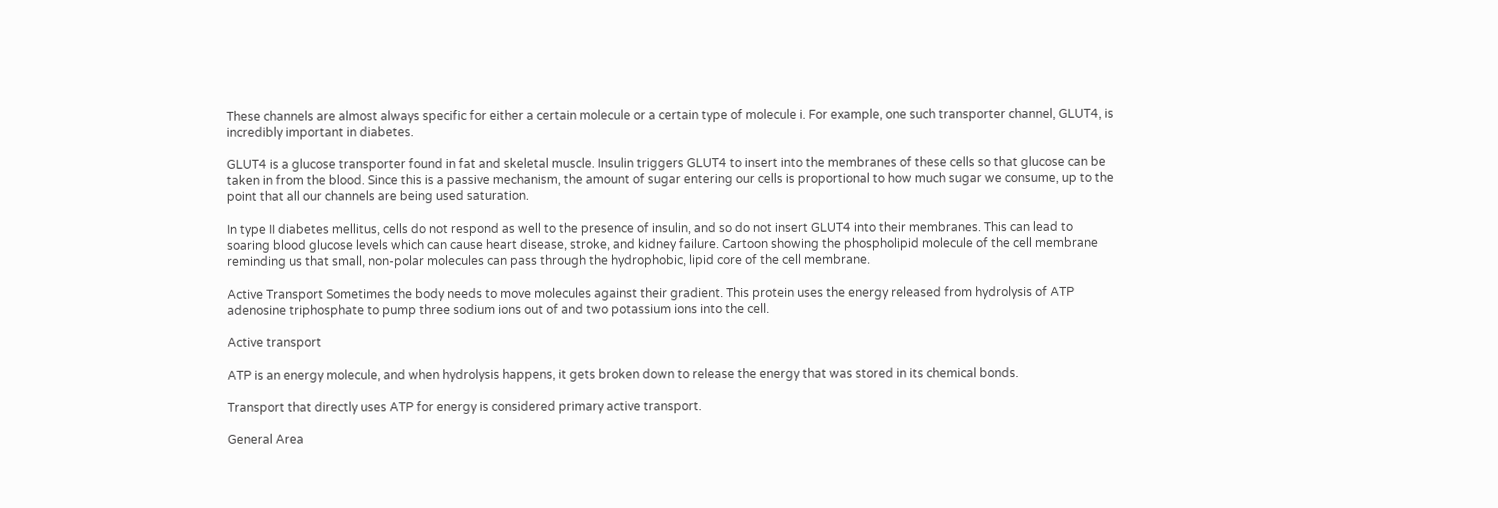These channels are almost always specific for either a certain molecule or a certain type of molecule i. For example, one such transporter channel, GLUT4, is incredibly important in diabetes.

GLUT4 is a glucose transporter found in fat and skeletal muscle. Insulin triggers GLUT4 to insert into the membranes of these cells so that glucose can be taken in from the blood. Since this is a passive mechanism, the amount of sugar entering our cells is proportional to how much sugar we consume, up to the point that all our channels are being used saturation.

In type II diabetes mellitus, cells do not respond as well to the presence of insulin, and so do not insert GLUT4 into their membranes. This can lead to soaring blood glucose levels which can cause heart disease, stroke, and kidney failure. Cartoon showing the phospholipid molecule of the cell membrane reminding us that small, non-polar molecules can pass through the hydrophobic, lipid core of the cell membrane.

Active Transport Sometimes the body needs to move molecules against their gradient. This protein uses the energy released from hydrolysis of ATP adenosine triphosphate to pump three sodium ions out of and two potassium ions into the cell.

Active transport

ATP is an energy molecule, and when hydrolysis happens, it gets broken down to release the energy that was stored in its chemical bonds.

Transport that directly uses ATP for energy is considered primary active transport.

General Area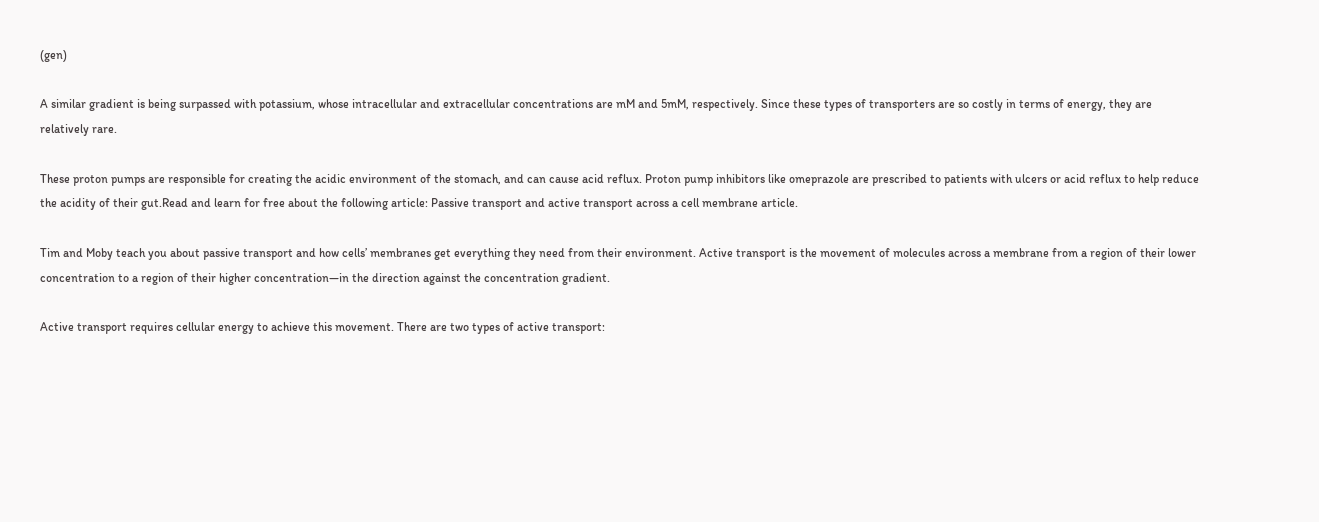(gen)

A similar gradient is being surpassed with potassium, whose intracellular and extracellular concentrations are mM and 5mM, respectively. Since these types of transporters are so costly in terms of energy, they are relatively rare.

These proton pumps are responsible for creating the acidic environment of the stomach, and can cause acid reflux. Proton pump inhibitors like omeprazole are prescribed to patients with ulcers or acid reflux to help reduce the acidity of their gut.Read and learn for free about the following article: Passive transport and active transport across a cell membrane article.

Tim and Moby teach you about passive transport and how cells’ membranes get everything they need from their environment. Active transport is the movement of molecules across a membrane from a region of their lower concentration to a region of their higher concentration—in the direction against the concentration gradient.

Active transport requires cellular energy to achieve this movement. There are two types of active transport: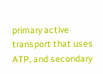primary active transport that uses ATP, and secondary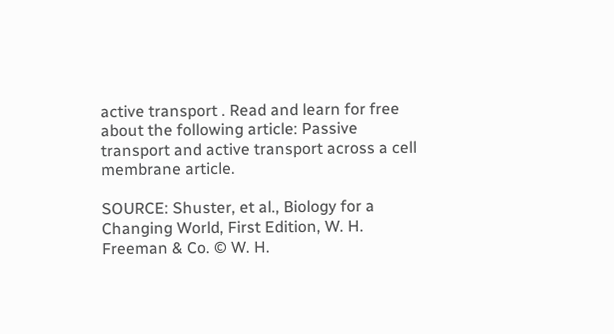active transport . Read and learn for free about the following article: Passive transport and active transport across a cell membrane article.

SOURCE: Shuster, et al., Biology for a Changing World, First Edition, W. H. Freeman & Co. © W. H.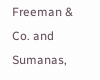Freeman & Co. and Sumanas,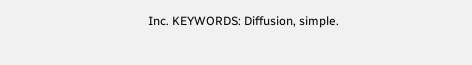Inc. KEYWORDS: Diffusion, simple.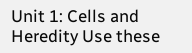Unit 1: Cells and Heredity Use these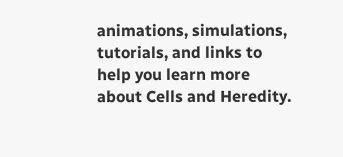animations, simulations, tutorials, and links to help you learn more about Cells and Heredity.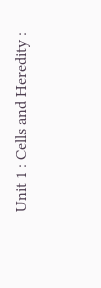Unit 1 : Cells and Heredity :